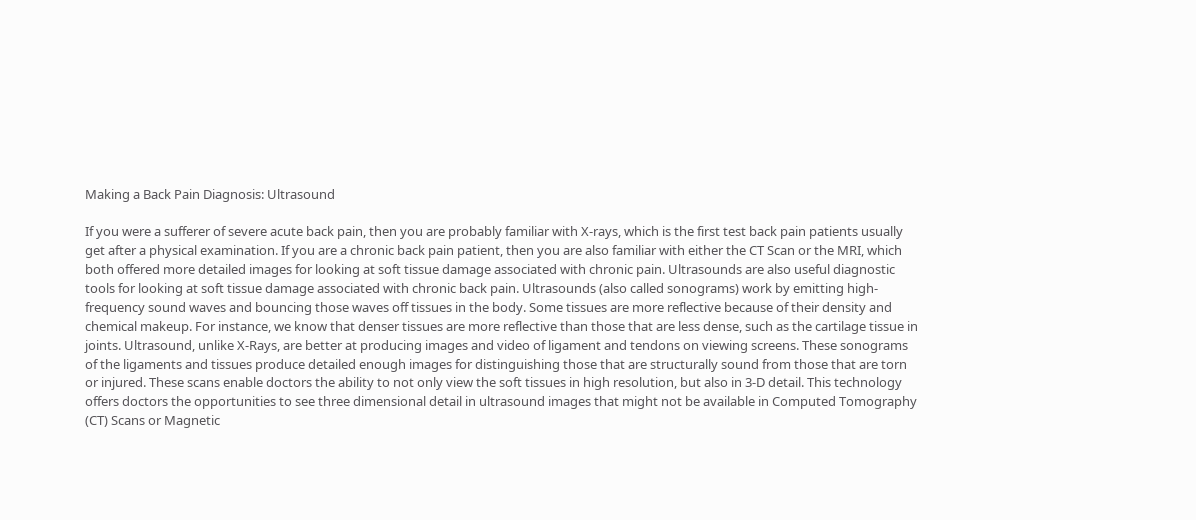Making a Back Pain Diagnosis: Ultrasound

If you were a sufferer of severe acute back pain, then you are probably familiar with X-rays, which is the first test back pain patients usually get after a physical examination. If you are a chronic back pain patient, then you are also familiar with either the CT Scan or the MRI, which both offered more detailed images for looking at soft tissue damage associated with chronic pain. Ultrasounds are also useful diagnostic tools for looking at soft tissue damage associated with chronic back pain. Ultrasounds (also called sonograms) work by emitting high-frequency sound waves and bouncing those waves off tissues in the body. Some tissues are more reflective because of their density and chemical makeup. For instance, we know that denser tissues are more reflective than those that are less dense, such as the cartilage tissue in joints. Ultrasound, unlike X-Rays, are better at producing images and video of ligament and tendons on viewing screens. These sonograms of the ligaments and tissues produce detailed enough images for distinguishing those that are structurally sound from those that are torn or injured. These scans enable doctors the ability to not only view the soft tissues in high resolution, but also in 3-D detail. This technology offers doctors the opportunities to see three dimensional detail in ultrasound images that might not be available in Computed Tomography (CT) Scans or Magnetic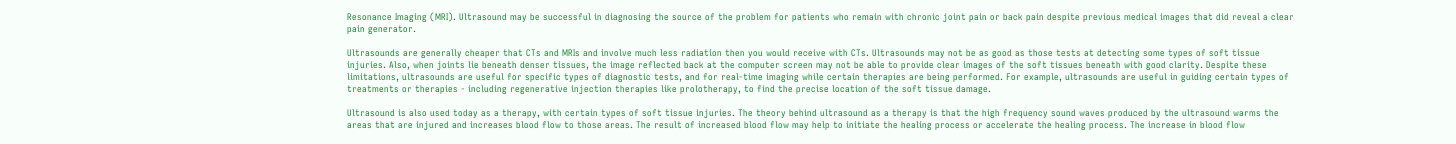Resonance Imaging (MRI). Ultrasound may be successful in diagnosing the source of the problem for patients who remain with chronic joint pain or back pain despite previous medical images that did reveal a clear pain generator.

Ultrasounds are generally cheaper that CTs and MRIs and involve much less radiation then you would receive with CTs. Ultrasounds may not be as good as those tests at detecting some types of soft tissue injuries. Also, when joints lie beneath denser tissues, the image reflected back at the computer screen may not be able to provide clear images of the soft tissues beneath with good clarity. Despite these limitations, ultrasounds are useful for specific types of diagnostic tests, and for real-time imaging while certain therapies are being performed. For example, ultrasounds are useful in guiding certain types of treatments or therapies - including regenerative injection therapies like prolotherapy, to find the precise location of the soft tissue damage.

Ultrasound is also used today as a therapy, with certain types of soft tissue injuries. The theory behind ultrasound as a therapy is that the high frequency sound waves produced by the ultrasound warms the areas that are injured and increases blood flow to those areas. The result of increased blood flow may help to initiate the healing process or accelerate the healing process. The increase in blood flow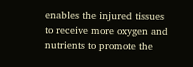enables the injured tissues to receive more oxygen and nutrients to promote the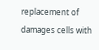replacement of damages cells with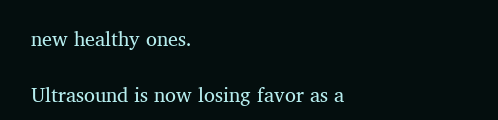new healthy ones.

Ultrasound is now losing favor as a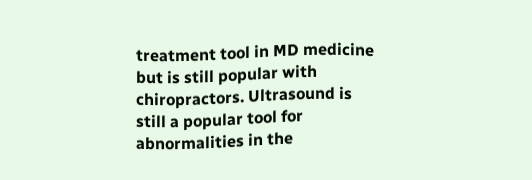treatment tool in MD medicine but is still popular with chiropractors. Ultrasound is still a popular tool for abnormalities in the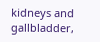kidneys and gallbladder,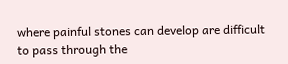where painful stones can develop are difficult to pass through the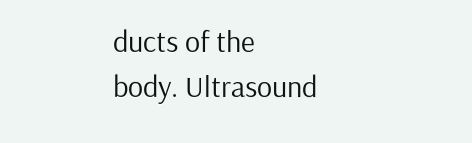ducts of the body. Ultrasound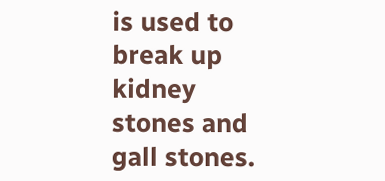is used to break up kidney stones and gall stones.